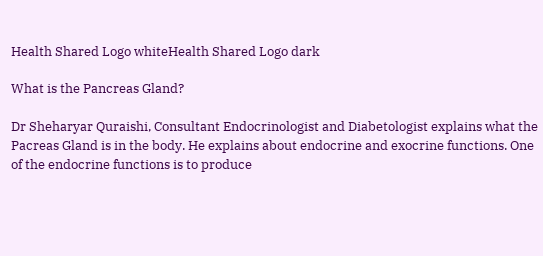Health Shared Logo whiteHealth Shared Logo dark

What is the Pancreas Gland?

Dr Sheharyar Quraishi, Consultant Endocrinologist and Diabetologist explains what the Pacreas Gland is in the body. He explains about endocrine and exocrine functions. One of the endocrine functions is to produce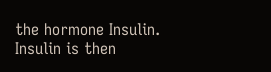the hormone Insulin. Insulin is then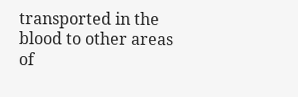transported in the blood to other areas of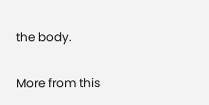the body.

More from this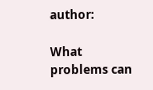author:

What problems can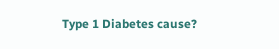Type 1 Diabetes cause?